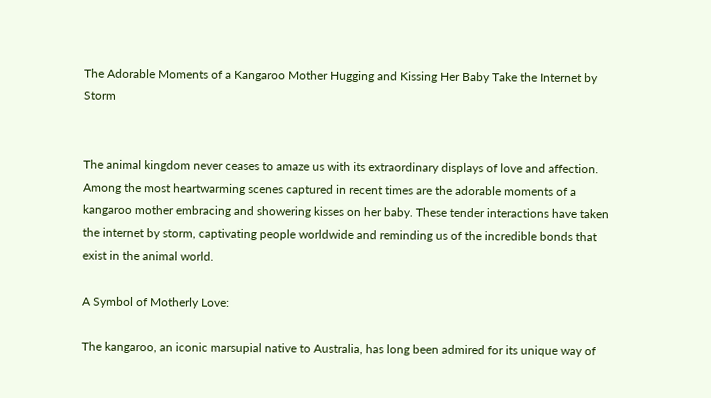The Adorable Moments of a Kangaroo Mother Hugging and Kissing Her Baby Take the Internet by Storm


The animal kingdom never ceases to amaze us with its extraordinary displays of love and affection. Among the most heartwarming scenes captured in recent times are the adorable moments of a kangaroo mother embracing and showering kisses on her baby. These tender interactions have taken the internet by storm, captivating people worldwide and reminding us of the incredible bonds that exist in the animal world.

A Symbol of Motherly Love:

The kangaroo, an iconic marsupial native to Australia, has long been admired for its unique way of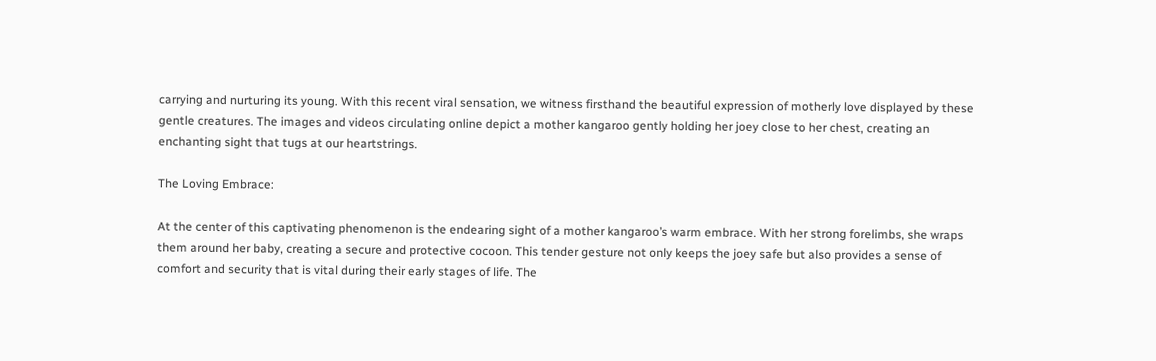carrying and nurturing its young. With this recent viral sensation, we witness firsthand the beautiful expression of motherly love displayed by these gentle creatures. The images and videos circulating online depict a mother kangaroo gently holding her joey close to her chest, creating an enchanting sight that tugs at our heartstrings.

The Loving Embrace:

At the center of this captivating phenomenon is the endearing sight of a mother kangaroo’s warm embrace. With her strong forelimbs, she wraps them around her baby, creating a secure and protective cocoon. This tender gesture not only keeps the joey safe but also provides a sense of comfort and security that is vital during their early stages of life. The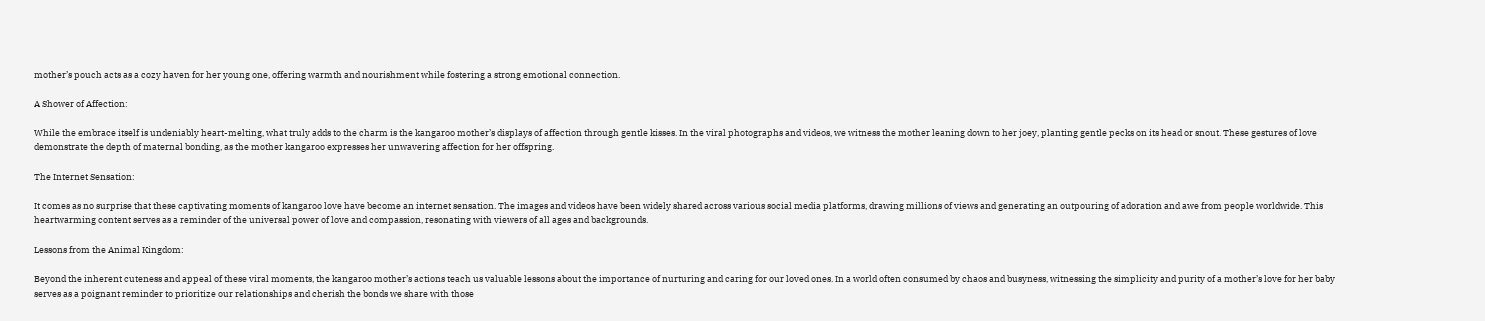mother’s pouch acts as a cozy haven for her young one, offering warmth and nourishment while fostering a strong emotional connection.

A Shower of Affection:

While the embrace itself is undeniably heart-melting, what truly adds to the charm is the kangaroo mother’s displays of affection through gentle kisses. In the viral photographs and videos, we witness the mother leaning down to her joey, planting gentle pecks on its head or snout. These gestures of love demonstrate the depth of maternal bonding, as the mother kangaroo expresses her unwavering affection for her offspring.

The Internet Sensation:

It comes as no surprise that these captivating moments of kangaroo love have become an internet sensation. The images and videos have been widely shared across various social media platforms, drawing millions of views and generating an outpouring of adoration and awe from people worldwide. This heartwarming content serves as a reminder of the universal power of love and compassion, resonating with viewers of all ages and backgrounds.

Lessons from the Animal Kingdom:

Beyond the inherent cuteness and appeal of these viral moments, the kangaroo mother’s actions teach us valuable lessons about the importance of nurturing and caring for our loved ones. In a world often consumed by chaos and busyness, witnessing the simplicity and purity of a mother’s love for her baby serves as a poignant reminder to prioritize our relationships and cherish the bonds we share with those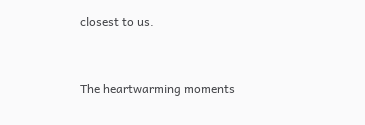closest to us.


The heartwarming moments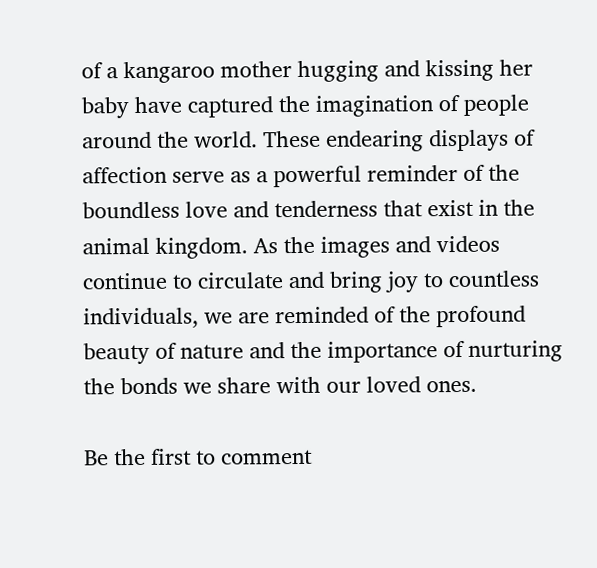of a kangaroo mother hugging and kissing her baby have captured the imagination of people around the world. These endearing displays of affection serve as a powerful reminder of the boundless love and tenderness that exist in the animal kingdom. As the images and videos continue to circulate and bring joy to countless individuals, we are reminded of the profound beauty of nature and the importance of nurturing the bonds we share with our loved ones.

Be the first to comment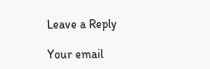Leave a Reply

Your email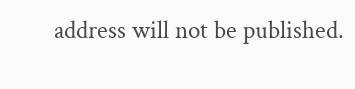address will not be published.